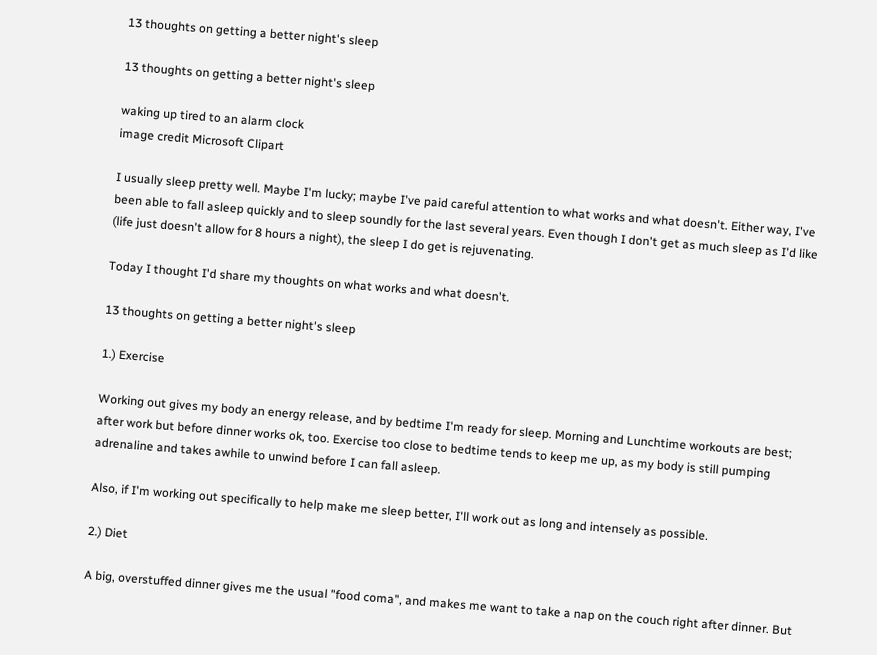13 thoughts on getting a better night's sleep

13 thoughts on getting a better night's sleep

waking up tired to an alarm clock
image credit Microsoft Clipart

I usually sleep pretty well. Maybe I'm lucky; maybe I've paid careful attention to what works and what doesn't. Either way, I've been able to fall asleep quickly and to sleep soundly for the last several years. Even though I don't get as much sleep as I'd like (life just doesn't allow for 8 hours a night), the sleep I do get is rejuvenating.

Today I thought I'd share my thoughts on what works and what doesn't.

13 thoughts on getting a better night's sleep

1.) Exercise

Working out gives my body an energy release, and by bedtime I'm ready for sleep. Morning and Lunchtime workouts are best; after work but before dinner works ok, too. Exercise too close to bedtime tends to keep me up, as my body is still pumping adrenaline and takes awhile to unwind before I can fall asleep.

Also, if I'm working out specifically to help make me sleep better, I'll work out as long and intensely as possible.

2.) Diet

A big, overstuffed dinner gives me the usual "food coma", and makes me want to take a nap on the couch right after dinner. But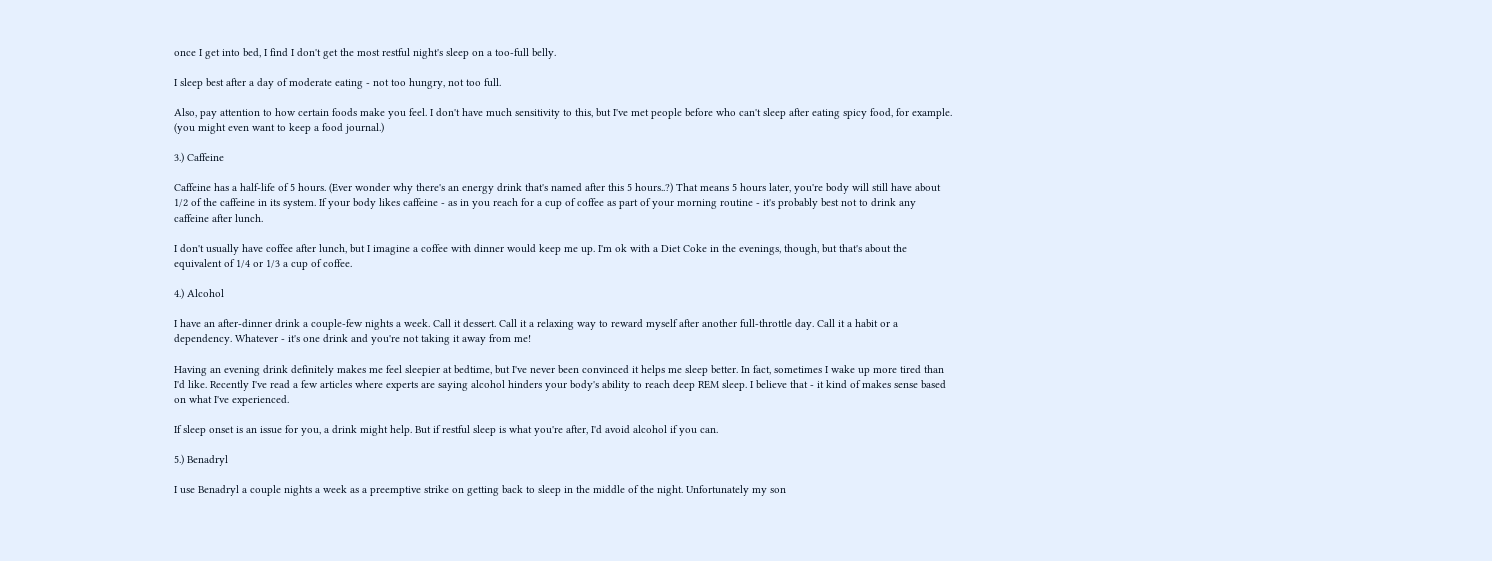once I get into bed, I find I don't get the most restful night's sleep on a too-full belly.

I sleep best after a day of moderate eating - not too hungry, not too full.

Also, pay attention to how certain foods make you feel. I don't have much sensitivity to this, but I've met people before who can't sleep after eating spicy food, for example. (you might even want to keep a food journal.)

3.) Caffeine

Caffeine has a half-life of 5 hours. (Ever wonder why there's an energy drink that's named after this 5 hours..?) That means 5 hours later, you're body will still have about 1/2 of the caffeine in its system. If your body likes caffeine - as in you reach for a cup of coffee as part of your morning routine - it's probably best not to drink any caffeine after lunch.

I don't usually have coffee after lunch, but I imagine a coffee with dinner would keep me up. I'm ok with a Diet Coke in the evenings, though, but that's about the equivalent of 1/4 or 1/3 a cup of coffee.

4.) Alcohol

I have an after-dinner drink a couple-few nights a week. Call it dessert. Call it a relaxing way to reward myself after another full-throttle day. Call it a habit or a dependency. Whatever - it's one drink and you're not taking it away from me!

Having an evening drink definitely makes me feel sleepier at bedtime, but I've never been convinced it helps me sleep better. In fact, sometimes I wake up more tired than I'd like. Recently I've read a few articles where experts are saying alcohol hinders your body's ability to reach deep REM sleep. I believe that - it kind of makes sense based on what I've experienced.

If sleep onset is an issue for you, a drink might help. But if restful sleep is what you're after, I'd avoid alcohol if you can.

5.) Benadryl

I use Benadryl a couple nights a week as a preemptive strike on getting back to sleep in the middle of the night. Unfortunately my son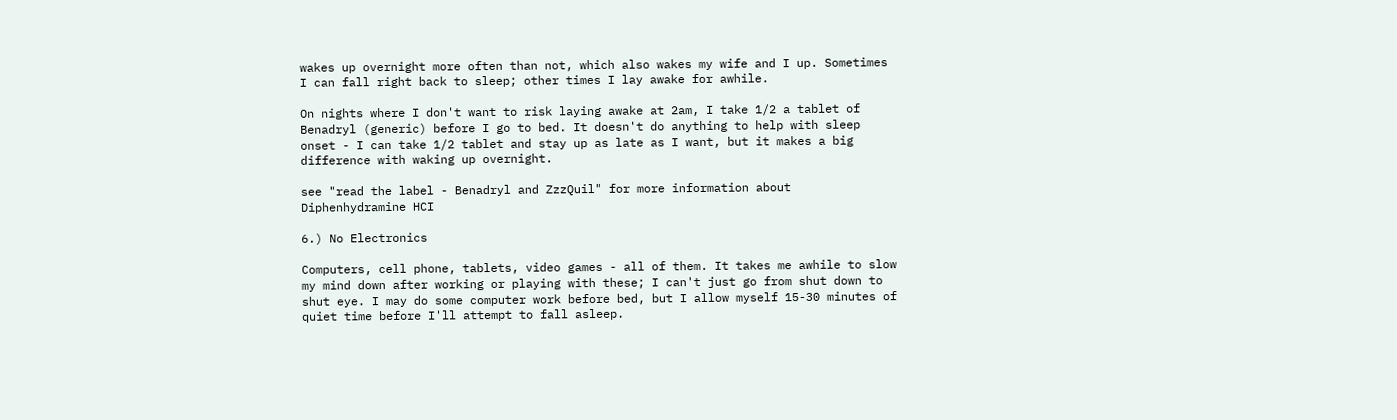wakes up overnight more often than not, which also wakes my wife and I up. Sometimes I can fall right back to sleep; other times I lay awake for awhile.

On nights where I don't want to risk laying awake at 2am, I take 1/2 a tablet of Benadryl (generic) before I go to bed. It doesn't do anything to help with sleep onset - I can take 1/2 tablet and stay up as late as I want, but it makes a big difference with waking up overnight.

see "read the label - Benadryl and ZzzQuil" for more information about Diphenhydramine HCI

6.) No Electronics

Computers, cell phone, tablets, video games - all of them. It takes me awhile to slow my mind down after working or playing with these; I can't just go from shut down to shut eye. I may do some computer work before bed, but I allow myself 15-30 minutes of quiet time before I'll attempt to fall asleep.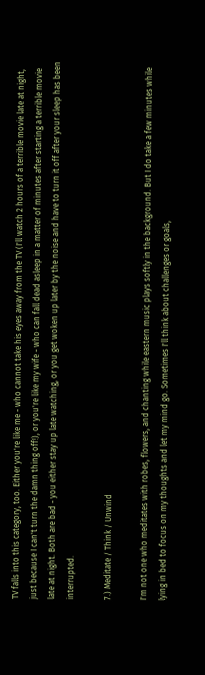TV falls into this category, too. Either you're like me - who cannot take his eyes away from the TV (I'll watch 2 hours of a terrible movie late at night, just because I can't turn the damn thing off!), or you're like my wife - who can fall dead asleep in a matter of minutes after starting a terrible movie late at night. Both are bad - you either stay up late watching, or you get woken up later by the noise and have to turn it off after your sleep has been interrupted.

7.) Meditate / Think / Unwind

I'm not one who meditates with robes, flowers, and chanting while eastern music plays softly in the background. But I do take a few minutes while lying in bed to focus on my thoughts and let my mind go. Sometimes I'll think about challenges or goals,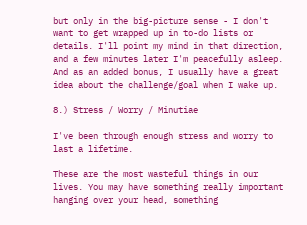but only in the big-picture sense - I don't want to get wrapped up in to-do lists or details. I'll point my mind in that direction, and a few minutes later I'm peacefully asleep. And as an added bonus, I usually have a great idea about the challenge/goal when I wake up.

8.) Stress / Worry / Minutiae

I've been through enough stress and worry to last a lifetime.

These are the most wasteful things in our lives. You may have something really important hanging over your head, something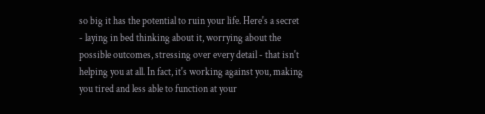so big it has the potential to ruin your life. Here's a secret - laying in bed thinking about it, worrying about the possible outcomes, stressing over every detail - that isn't helping you at all. In fact, it's working against you, making you tired and less able to function at your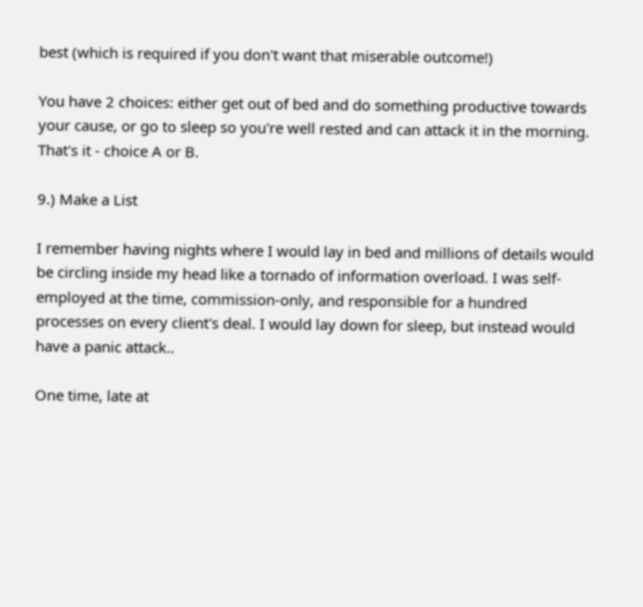best (which is required if you don't want that miserable outcome!)

You have 2 choices: either get out of bed and do something productive towards your cause, or go to sleep so you're well rested and can attack it in the morning. That's it - choice A or B.

9.) Make a List

I remember having nights where I would lay in bed and millions of details would be circling inside my head like a tornado of information overload. I was self-employed at the time, commission-only, and responsible for a hundred processes on every client's deal. I would lay down for sleep, but instead would have a panic attack..

One time, late at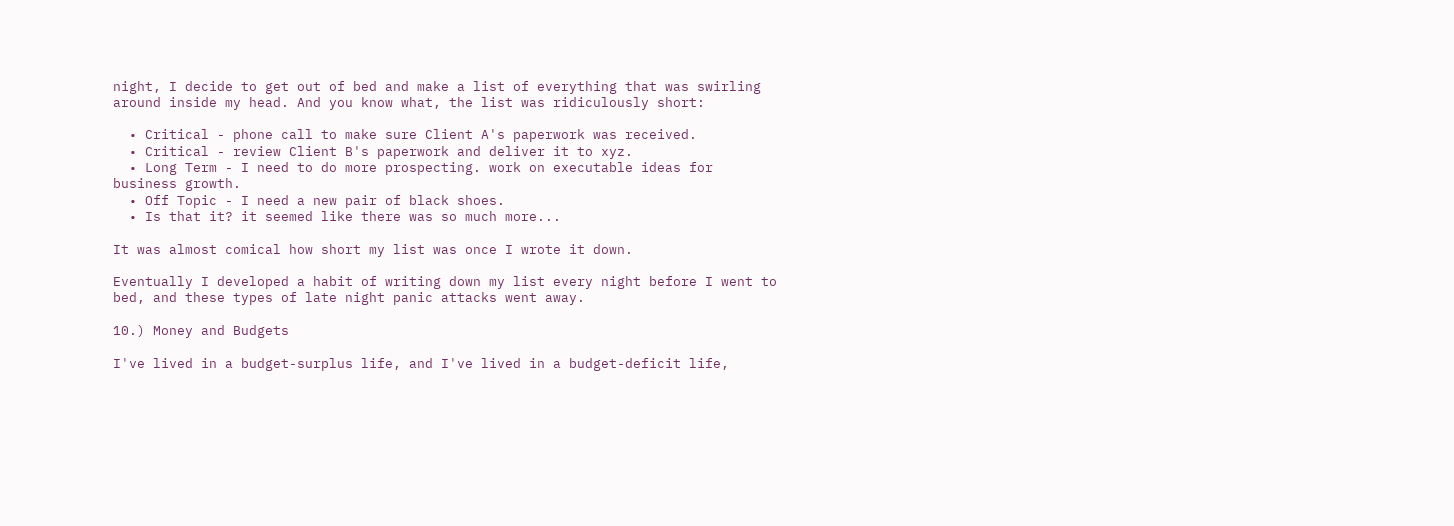night, I decide to get out of bed and make a list of everything that was swirling around inside my head. And you know what, the list was ridiculously short:

  • Critical - phone call to make sure Client A's paperwork was received.
  • Critical - review Client B's paperwork and deliver it to xyz.
  • Long Term - I need to do more prospecting. work on executable ideas for business growth.
  • Off Topic - I need a new pair of black shoes.
  • Is that it? it seemed like there was so much more...

It was almost comical how short my list was once I wrote it down.

Eventually I developed a habit of writing down my list every night before I went to bed, and these types of late night panic attacks went away.

10.) Money and Budgets

I've lived in a budget-surplus life, and I've lived in a budget-deficit life,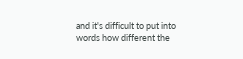and it's difficult to put into words how different the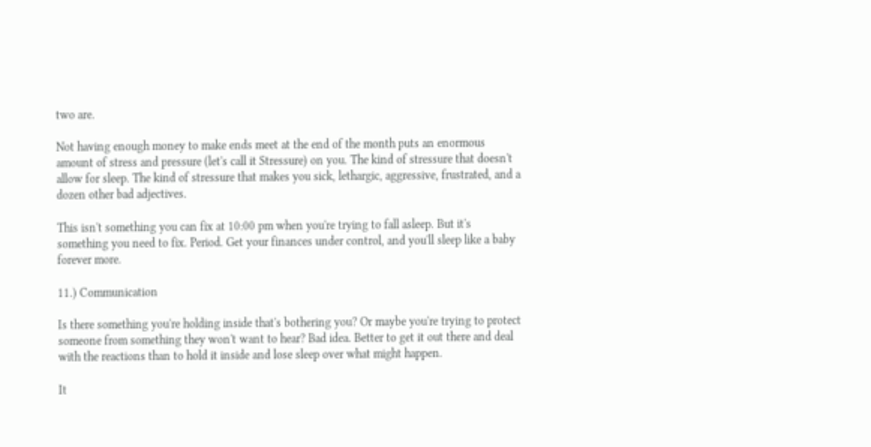two are.

Not having enough money to make ends meet at the end of the month puts an enormous amount of stress and pressure (let's call it Stressure) on you. The kind of stressure that doesn't allow for sleep. The kind of stressure that makes you sick, lethargic, aggressive, frustrated, and a dozen other bad adjectives.

This isn't something you can fix at 10:00 pm when you're trying to fall asleep. But it's something you need to fix. Period. Get your finances under control, and you'll sleep like a baby forever more.

11.) Communication

Is there something you're holding inside that's bothering you? Or maybe you're trying to protect someone from something they won't want to hear? Bad idea. Better to get it out there and deal with the reactions than to hold it inside and lose sleep over what might happen.

It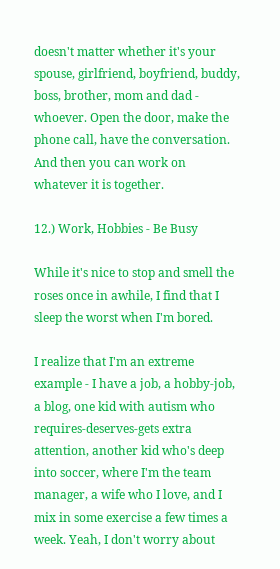doesn't matter whether it's your spouse, girlfriend, boyfriend, buddy, boss, brother, mom and dad - whoever. Open the door, make the phone call, have the conversation. And then you can work on whatever it is together.

12.) Work, Hobbies - Be Busy

While it's nice to stop and smell the roses once in awhile, I find that I sleep the worst when I'm bored.

I realize that I'm an extreme example - I have a job, a hobby-job, a blog, one kid with autism who requires-deserves-gets extra attention, another kid who's deep into soccer, where I'm the team manager, a wife who I love, and I mix in some exercise a few times a week. Yeah, I don't worry about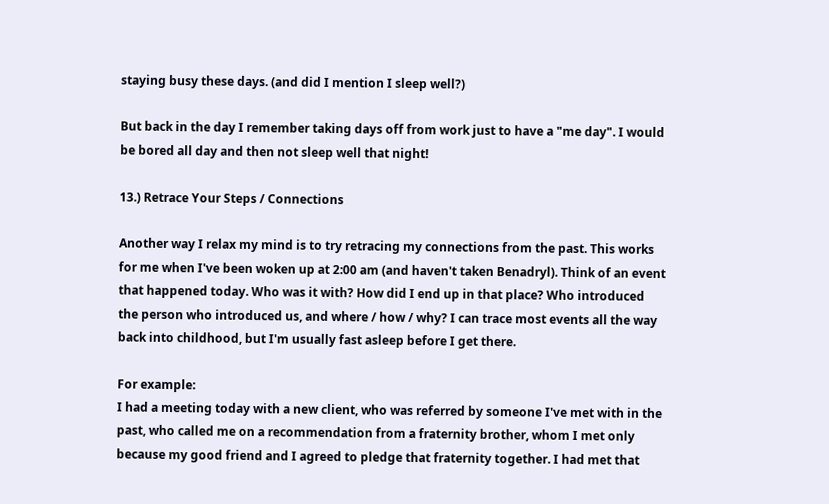staying busy these days. (and did I mention I sleep well?)

But back in the day I remember taking days off from work just to have a "me day". I would be bored all day and then not sleep well that night!

13.) Retrace Your Steps / Connections

Another way I relax my mind is to try retracing my connections from the past. This works for me when I've been woken up at 2:00 am (and haven't taken Benadryl). Think of an event that happened today. Who was it with? How did I end up in that place? Who introduced the person who introduced us, and where / how / why? I can trace most events all the way back into childhood, but I'm usually fast asleep before I get there.

For example:
I had a meeting today with a new client, who was referred by someone I've met with in the past, who called me on a recommendation from a fraternity brother, whom I met only because my good friend and I agreed to pledge that fraternity together. I had met that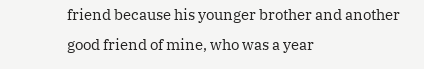friend because his younger brother and another good friend of mine, who was a year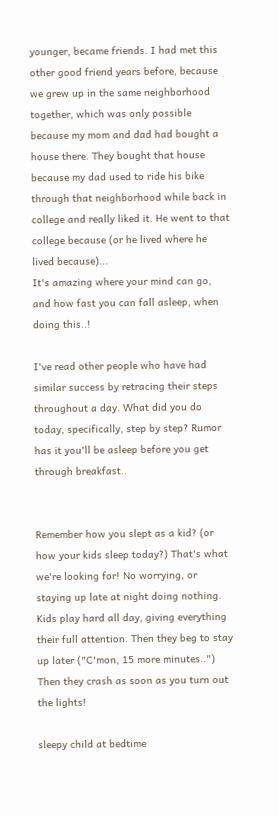younger, became friends. I had met this other good friend years before, because we grew up in the same neighborhood together, which was only possible because my mom and dad had bought a house there. They bought that house because my dad used to ride his bike through that neighborhood while back in college and really liked it. He went to that college because (or he lived where he lived because)...
It's amazing where your mind can go, and how fast you can fall asleep, when doing this..!

I've read other people who have had similar success by retracing their steps throughout a day. What did you do today, specifically, step by step? Rumor has it you'll be asleep before you get through breakfast..


Remember how you slept as a kid? (or how your kids sleep today?) That's what we're looking for! No worrying, or staying up late at night doing nothing. Kids play hard all day, giving everything their full attention. Then they beg to stay up later ("C'mon, 15 more minutes..") Then they crash as soon as you turn out the lights!

sleepy child at bedtime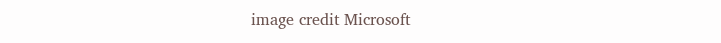image credit Microsoft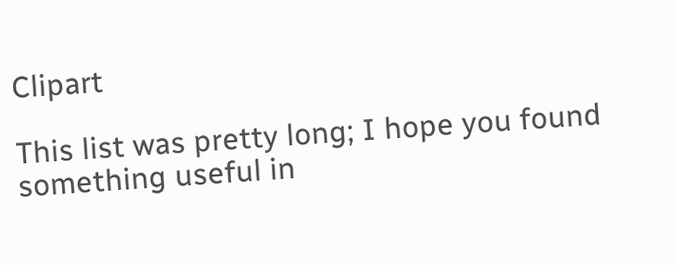Clipart

This list was pretty long; I hope you found something useful in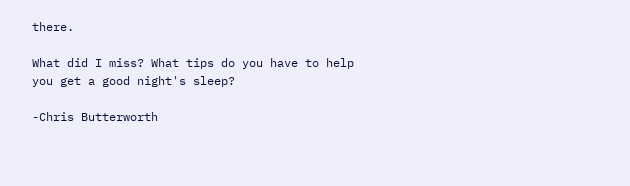there.

What did I miss? What tips do you have to help you get a good night's sleep?

-Chris Butterworth